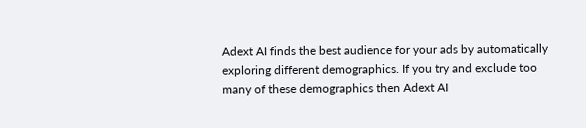Adext AI finds the best audience for your ads by automatically exploring different demographics. If you try and exclude too many of these demographics then Adext AI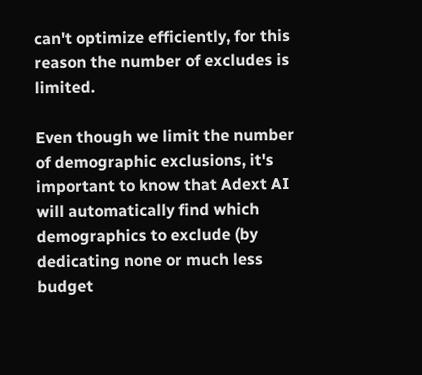can't optimize efficiently, for this reason the number of excludes is limited.

Even though we limit the number of demographic exclusions, it's important to know that Adext AI will automatically find which demographics to exclude (by dedicating none or much less budget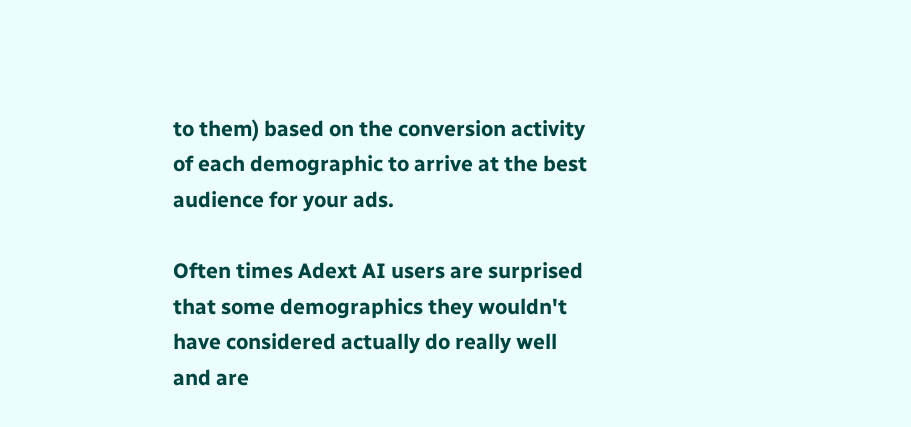to them) based on the conversion activity of each demographic to arrive at the best audience for your ads.

Often times Adext AI users are surprised that some demographics they wouldn't have considered actually do really well and are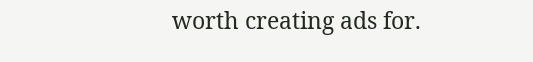worth creating ads for.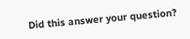Did this answer your question?